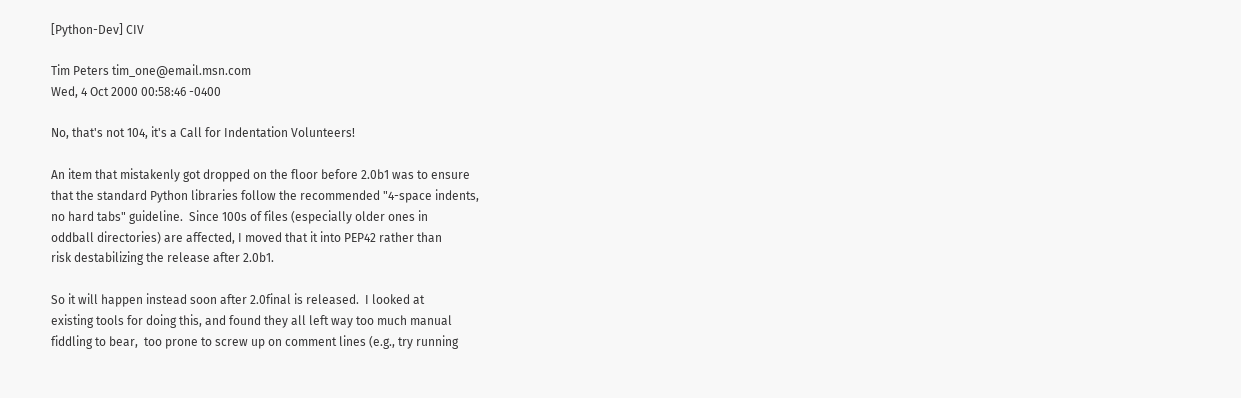[Python-Dev] CIV

Tim Peters tim_one@email.msn.com
Wed, 4 Oct 2000 00:58:46 -0400

No, that's not 104, it's a Call for Indentation Volunteers!

An item that mistakenly got dropped on the floor before 2.0b1 was to ensure
that the standard Python libraries follow the recommended "4-space indents,
no hard tabs" guideline.  Since 100s of files (especially older ones in
oddball directories) are affected, I moved that it into PEP42 rather than
risk destabilizing the release after 2.0b1.

So it will happen instead soon after 2.0final is released.  I looked at
existing tools for doing this, and found they all left way too much manual
fiddling to bear,  too prone to screw up on comment lines (e.g., try running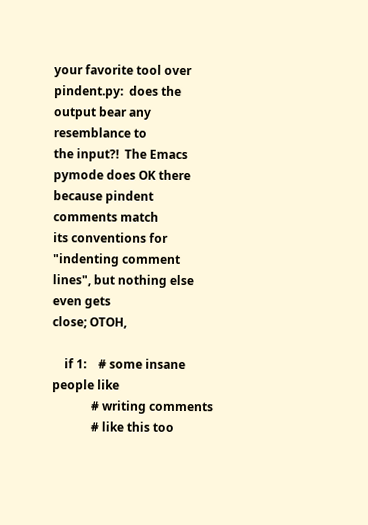your favorite tool over pindent.py:  does the output bear any resemblance to
the input?!  The Emacs pymode does OK there because pindent comments match
its conventions for "indenting comment lines", but nothing else even gets
close; OTOH,

    if 1:    # some insane people like
             # writing comments
             # like this too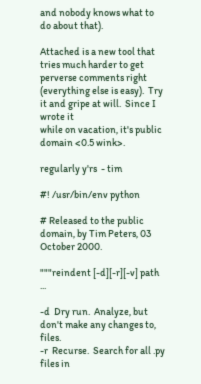and nobody knows what to do about that).

Attached is a new tool that tries much harder to get perverse comments right
(everything else is easy).  Try it and gripe at will.  Since I wrote it
while on vacation, it's public domain <0.5 wink>.

regularly y'rs  - tim

#! /usr/bin/env python

# Released to the public domain, by Tim Peters, 03 October 2000.

"""reindent [-d][-r][-v] path ...

-d  Dry run.  Analyze, but don't make any changes to, files.
-r  Recurse.  Search for all .py files in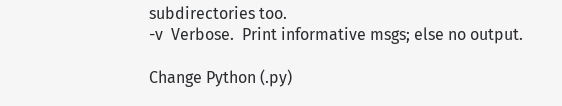subdirectories too.
-v  Verbose.  Print informative msgs; else no output.

Change Python (.py)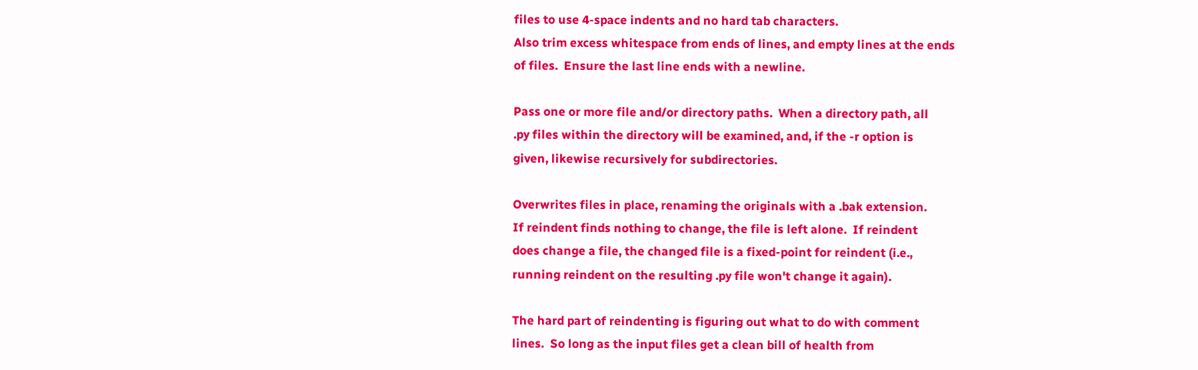files to use 4-space indents and no hard tab characters.
Also trim excess whitespace from ends of lines, and empty lines at the ends
of files.  Ensure the last line ends with a newline.

Pass one or more file and/or directory paths.  When a directory path, all
.py files within the directory will be examined, and, if the -r option is
given, likewise recursively for subdirectories.

Overwrites files in place, renaming the originals with a .bak extension.
If reindent finds nothing to change, the file is left alone.  If reindent
does change a file, the changed file is a fixed-point for reindent (i.e.,
running reindent on the resulting .py file won't change it again).

The hard part of reindenting is figuring out what to do with comment
lines.  So long as the input files get a clean bill of health from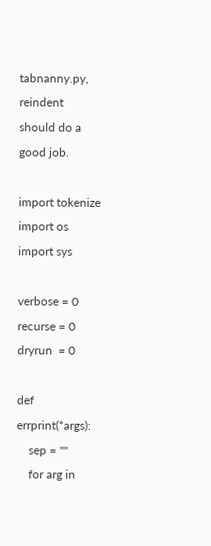tabnanny.py, reindent should do a good job.

import tokenize
import os
import sys

verbose = 0
recurse = 0
dryrun  = 0

def errprint(*args):
    sep = ""
    for arg in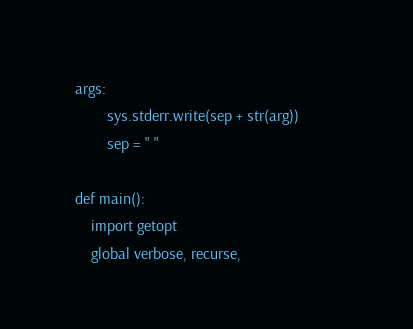args:
        sys.stderr.write(sep + str(arg))
        sep = " "

def main():
    import getopt
    global verbose, recurse,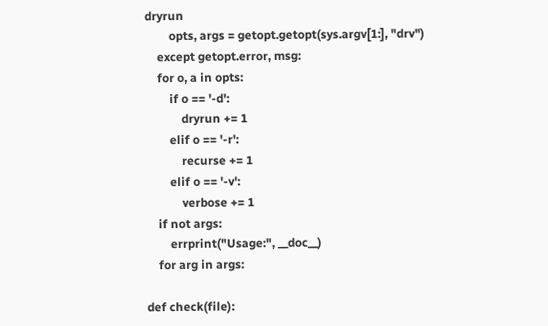dryrun
        opts, args = getopt.getopt(sys.argv[1:], "drv")
    except getopt.error, msg:
    for o, a in opts:
        if o == '-d':
            dryrun += 1
        elif o == '-r':
            recurse += 1
        elif o == '-v':
            verbose += 1
    if not args:
        errprint("Usage:", __doc__)
    for arg in args:

def check(file):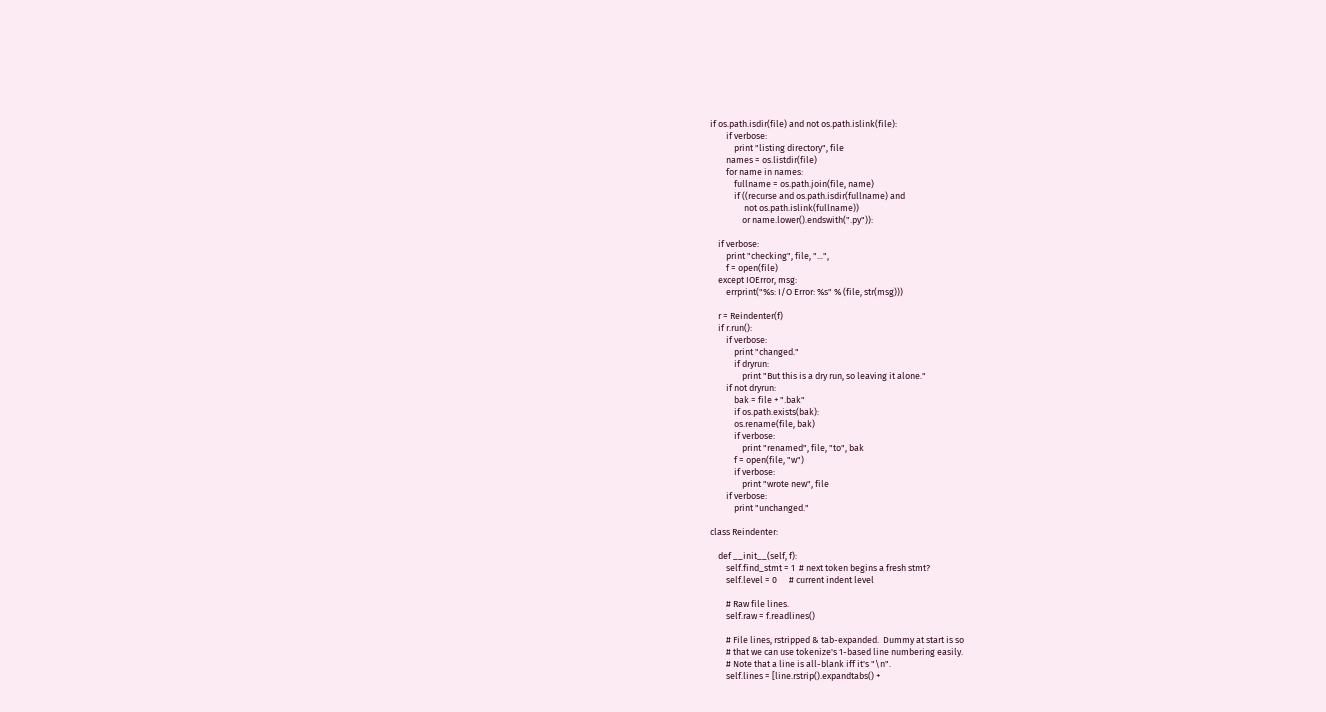if os.path.isdir(file) and not os.path.islink(file):
        if verbose:
            print "listing directory", file
        names = os.listdir(file)
        for name in names:
            fullname = os.path.join(file, name)
            if ((recurse and os.path.isdir(fullname) and
                 not os.path.islink(fullname))
                or name.lower().endswith(".py")):

    if verbose:
        print "checking", file, "...",
        f = open(file)
    except IOError, msg:
        errprint("%s: I/O Error: %s" % (file, str(msg)))

    r = Reindenter(f)
    if r.run():
        if verbose:
            print "changed."
            if dryrun:
                print "But this is a dry run, so leaving it alone."
        if not dryrun:
            bak = file + ".bak"
            if os.path.exists(bak):
            os.rename(file, bak)
            if verbose:
                print "renamed", file, "to", bak
            f = open(file, "w")
            if verbose:
                print "wrote new", file
        if verbose:
            print "unchanged."

class Reindenter:

    def __init__(self, f):
        self.find_stmt = 1  # next token begins a fresh stmt?
        self.level = 0      # current indent level

        # Raw file lines.
        self.raw = f.readlines()

        # File lines, rstripped & tab-expanded.  Dummy at start is so
        # that we can use tokenize's 1-based line numbering easily.
        # Note that a line is all-blank iff it's "\n".
        self.lines = [line.rstrip().expandtabs() +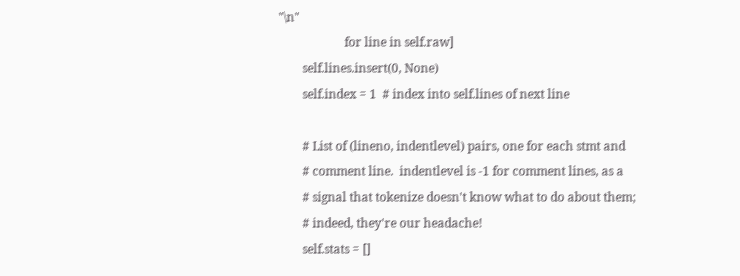"\n"
                      for line in self.raw]
        self.lines.insert(0, None)
        self.index = 1  # index into self.lines of next line

        # List of (lineno, indentlevel) pairs, one for each stmt and
        # comment line.  indentlevel is -1 for comment lines, as a
        # signal that tokenize doesn't know what to do about them;
        # indeed, they're our headache!
        self.stats = []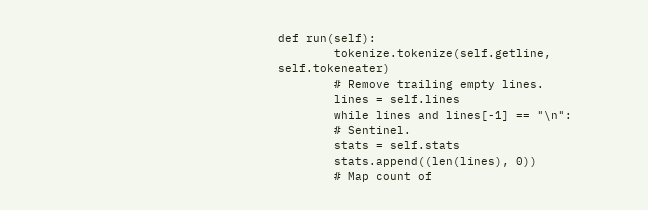def run(self):
        tokenize.tokenize(self.getline, self.tokeneater)
        # Remove trailing empty lines.
        lines = self.lines
        while lines and lines[-1] == "\n":
        # Sentinel.
        stats = self.stats
        stats.append((len(lines), 0))
        # Map count of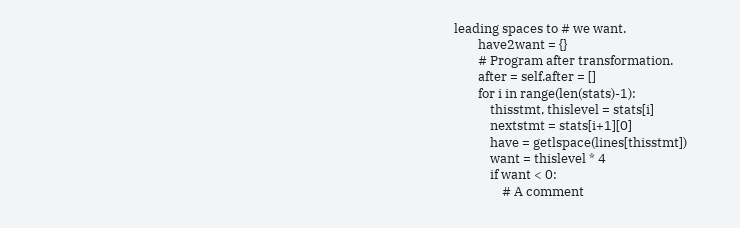leading spaces to # we want.
        have2want = {}
        # Program after transformation.
        after = self.after = []
        for i in range(len(stats)-1):
            thisstmt, thislevel = stats[i]
            nextstmt = stats[i+1][0]
            have = getlspace(lines[thisstmt])
            want = thislevel * 4
            if want < 0:
                # A comment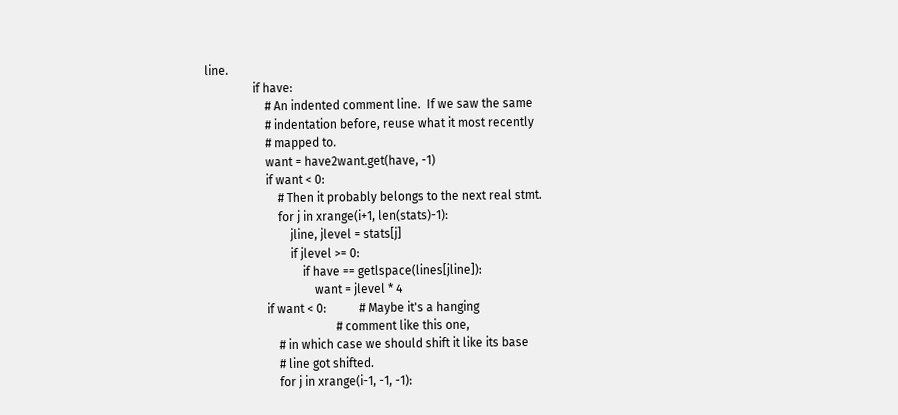line.
                if have:
                    # An indented comment line.  If we saw the same
                    # indentation before, reuse what it most recently
                    # mapped to.
                    want = have2want.get(have, -1)
                    if want < 0:
                        # Then it probably belongs to the next real stmt.
                        for j in xrange(i+1, len(stats)-1):
                            jline, jlevel = stats[j]
                            if jlevel >= 0:
                                if have == getlspace(lines[jline]):
                                    want = jlevel * 4
                    if want < 0:           # Maybe it's a hanging
                                           # comment like this one,
                        # in which case we should shift it like its base
                        # line got shifted.
                        for j in xrange(i-1, -1, -1):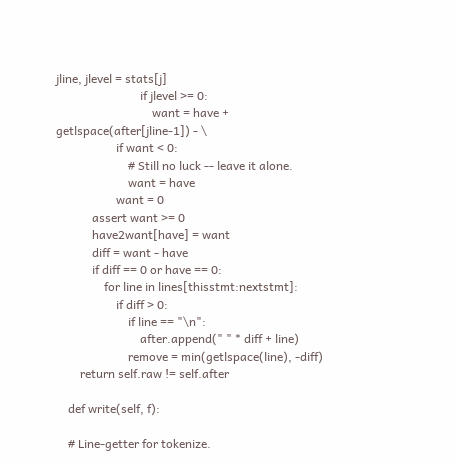jline, jlevel = stats[j]
                            if jlevel >= 0:
                                want = have + getlspace(after[jline-1]) - \
                    if want < 0:
                        # Still no luck -- leave it alone.
                        want = have
                    want = 0
            assert want >= 0
            have2want[have] = want
            diff = want - have
            if diff == 0 or have == 0:
                for line in lines[thisstmt:nextstmt]:
                    if diff > 0:
                        if line == "\n":
                            after.append(" " * diff + line)
                        remove = min(getlspace(line), -diff)
        return self.raw != self.after

    def write(self, f):

    # Line-getter for tokenize.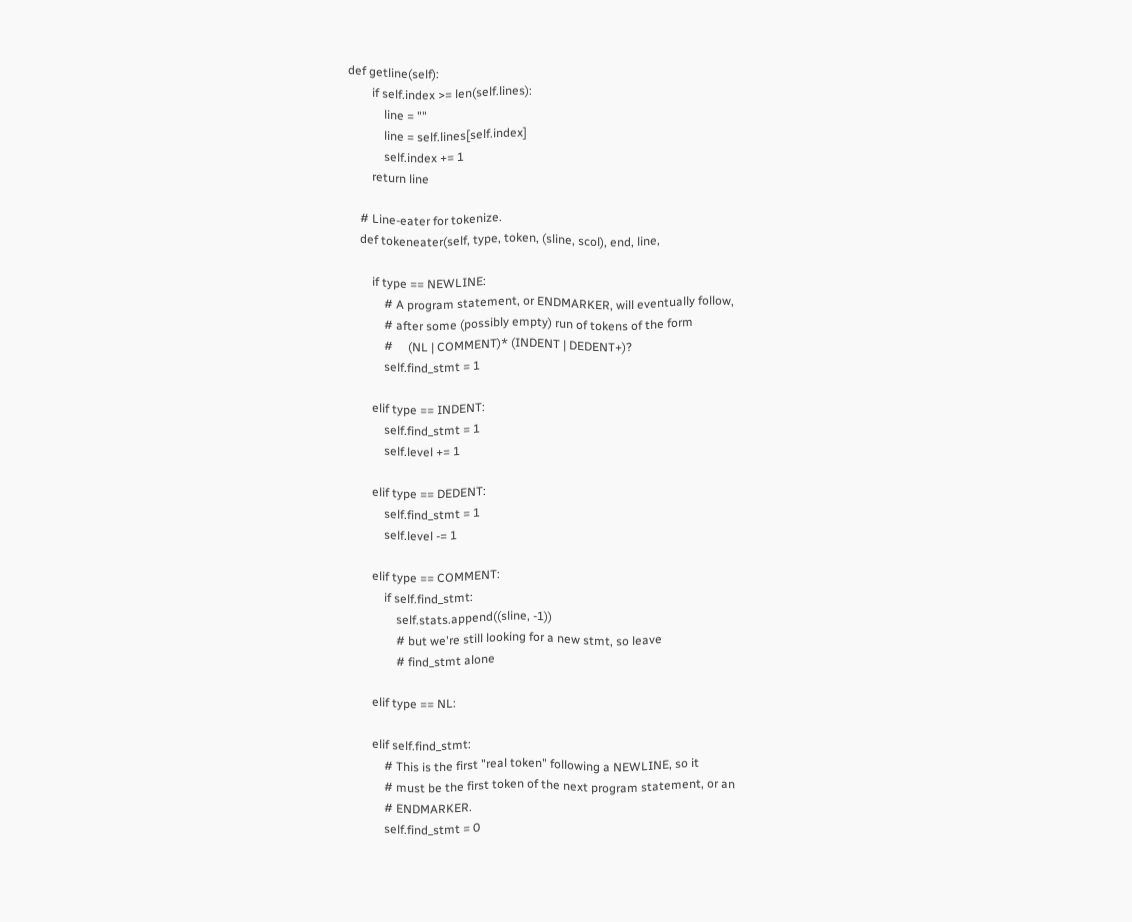def getline(self):
        if self.index >= len(self.lines):
            line = ""
            line = self.lines[self.index]
            self.index += 1
        return line

    # Line-eater for tokenize.
    def tokeneater(self, type, token, (sline, scol), end, line,

        if type == NEWLINE:
            # A program statement, or ENDMARKER, will eventually follow,
            # after some (possibly empty) run of tokens of the form
            #     (NL | COMMENT)* (INDENT | DEDENT+)?
            self.find_stmt = 1

        elif type == INDENT:
            self.find_stmt = 1
            self.level += 1

        elif type == DEDENT:
            self.find_stmt = 1
            self.level -= 1

        elif type == COMMENT:
            if self.find_stmt:
                self.stats.append((sline, -1))
                # but we're still looking for a new stmt, so leave
                # find_stmt alone

        elif type == NL:

        elif self.find_stmt:
            # This is the first "real token" following a NEWLINE, so it
            # must be the first token of the next program statement, or an
            # ENDMARKER.
            self.find_stmt = 0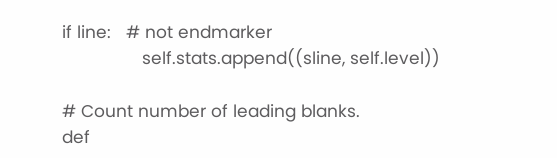if line:   # not endmarker
                self.stats.append((sline, self.level))

# Count number of leading blanks.
def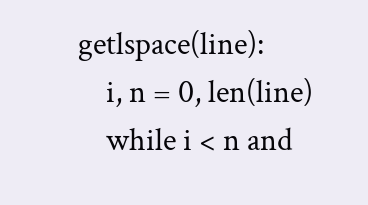getlspace(line):
    i, n = 0, len(line)
    while i < n and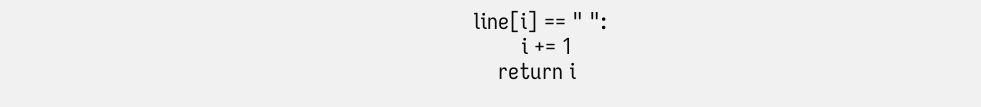line[i] == " ":
        i += 1
    return i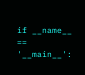if __name__ == '__main__':